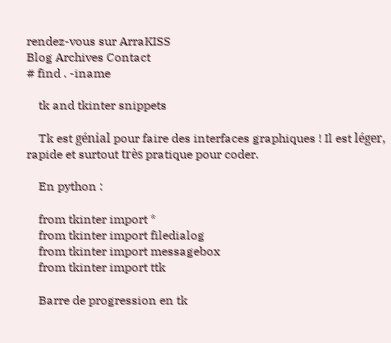rendez-vous sur ArraKISS
Blog Archives Contact
# find . -iname

    tk and tkinter snippets

    Tk est génial pour faire des interfaces graphiques ! Il est léger, rapide et surtout très pratique pour coder.

    En python :

    from tkinter import *
    from tkinter import filedialog
    from tkinter import messagebox
    from tkinter import ttk

    Barre de progression en tk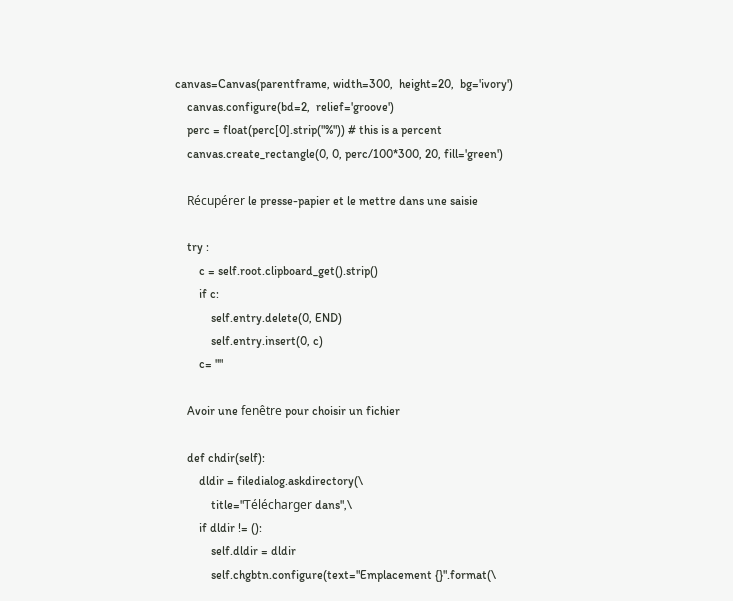canvas=Canvas(parentframe, width=300,  height=20,  bg='ivory')
    canvas.configure(bd=2,  relief='groove')
    perc = float(perc[0].strip("%")) # this is a percent
    canvas.create_rectangle(0, 0, perc/100*300, 20, fill='green')

    Récupérer le presse-papier et le mettre dans une saisie

    try :
        c = self.root.clipboard_get().strip()
        if c:
            self.entry.delete(0, END)
            self.entry.insert(0, c)
        c= ""

    Avoir une fenêtre pour choisir un fichier

    def chdir(self):
        dldir = filedialog.askdirectory(\
            title="Télécharger dans",\
        if dldir != ():
            self.dldir = dldir
            self.chgbtn.configure(text="Emplacement {}".format(\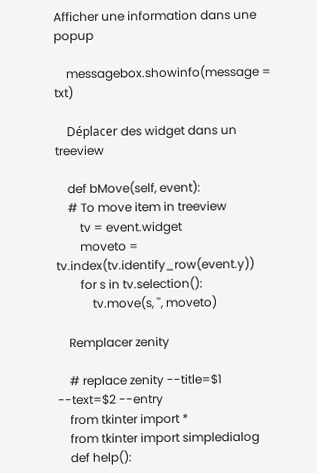Afficher une information dans une popup

    messagebox.showinfo(message = txt)

    Déplacer des widget dans un treeview

    def bMove(self, event):
    # To move item in treeview
        tv = event.widget
        moveto = tv.index(tv.identify_row(event.y))
        for s in tv.selection():
            tv.move(s, '', moveto)

    Remplacer zenity

    # replace zenity --title=$1 --text=$2 --entry
    from tkinter import *
    from tkinter import simpledialog
    def help():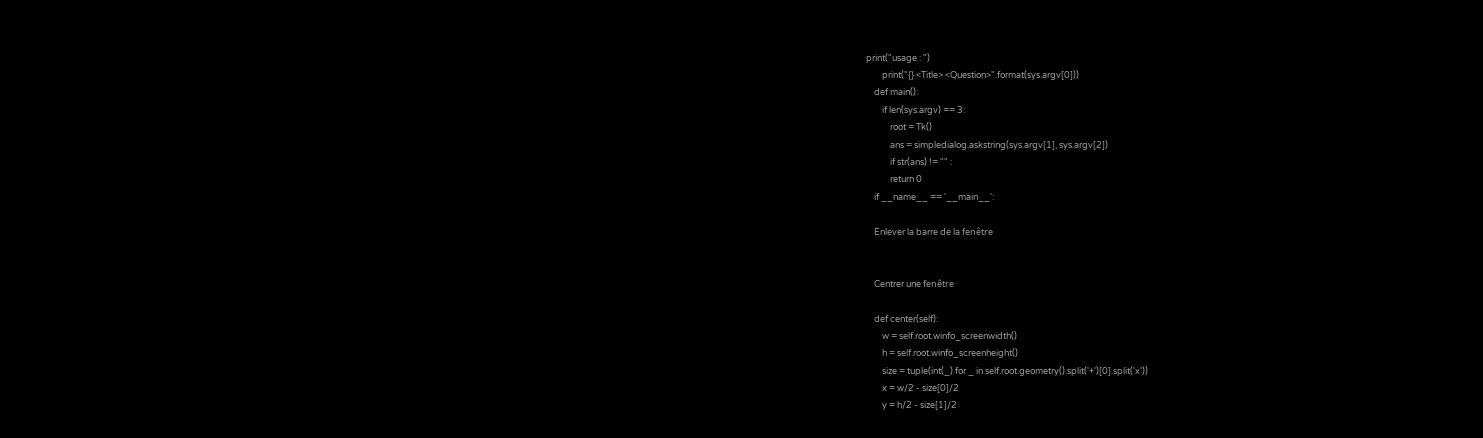print("usage : ")
        print("{} <Title> <Question>".format(sys.argv[0]))
    def main():
        if len(sys.argv) == 3:
            root = Tk()
            ans = simpledialog.askstring(sys.argv[1], sys.argv[2])
            if str(ans) != "" :
            return 0
    if __name__ == '__main__':

    Enlever la barre de la fenêtre


    Centrer une fenêtre

    def center(self):
        w = self.root.winfo_screenwidth()
        h = self.root.winfo_screenheight()
        size = tuple(int(_) for _ in self.root.geometry().split('+')[0].split('x'))
        x = w/2 - size[0]/2
        y = h/2 - size[1]/2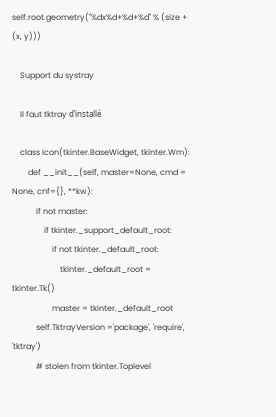self.root.geometry("%dx%d+%d+%d" % (size + (x, y)))

    Support du systray

    Il faut tktray d’installé

    class Icon(tkinter.BaseWidget, tkinter.Wm):
        def __init__(self, master=None, cmd = None, cnf={}, **kw):
            if not master:
                if tkinter._support_default_root:
                    if not tkinter._default_root:
                        tkinter._default_root = tkinter.Tk()
                    master = tkinter._default_root
            self.TktrayVersion ='package', 'require', 'tktray')
            # stolen from tkinter.Toplevel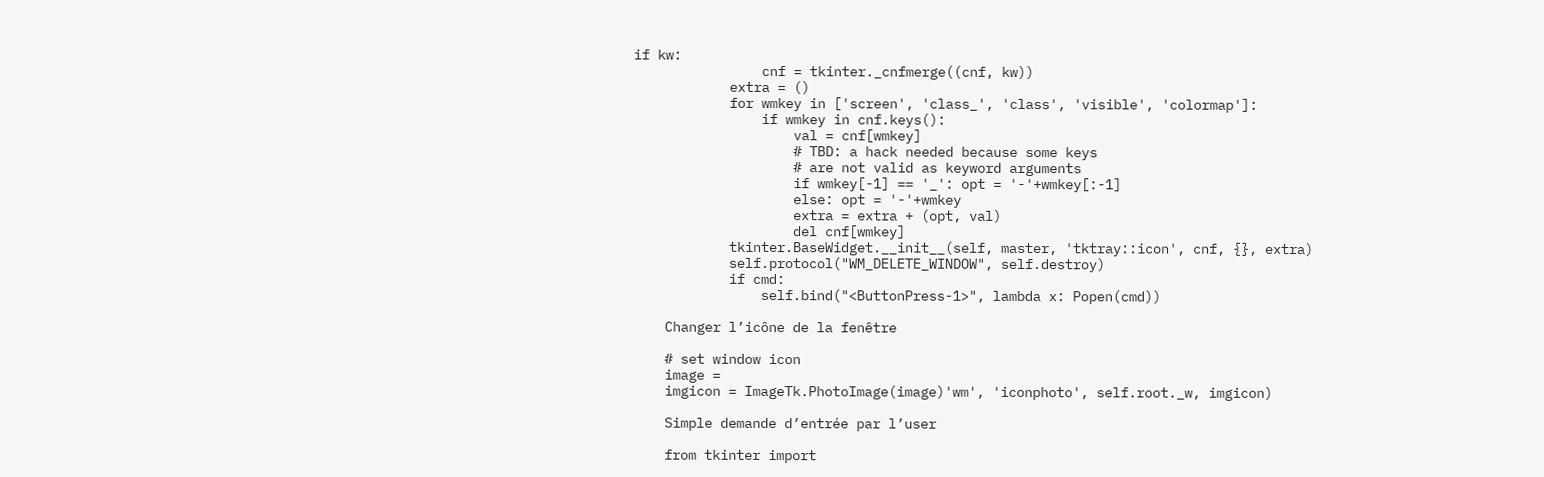if kw:
                cnf = tkinter._cnfmerge((cnf, kw))
            extra = ()
            for wmkey in ['screen', 'class_', 'class', 'visible', 'colormap']:
                if wmkey in cnf.keys():
                    val = cnf[wmkey]
                    # TBD: a hack needed because some keys
                    # are not valid as keyword arguments
                    if wmkey[-1] == '_': opt = '-'+wmkey[:-1]
                    else: opt = '-'+wmkey
                    extra = extra + (opt, val)
                    del cnf[wmkey]
            tkinter.BaseWidget.__init__(self, master, 'tktray::icon', cnf, {}, extra)
            self.protocol("WM_DELETE_WINDOW", self.destroy)
            if cmd:
                self.bind("<ButtonPress-1>", lambda x: Popen(cmd))

    Changer l’icône de la fenêtre

    # set window icon
    image =
    imgicon = ImageTk.PhotoImage(image)'wm', 'iconphoto', self.root._w, imgicon)

    Simple demande d’entrée par l’user

    from tkinter import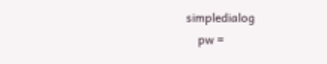simpledialog
    pw =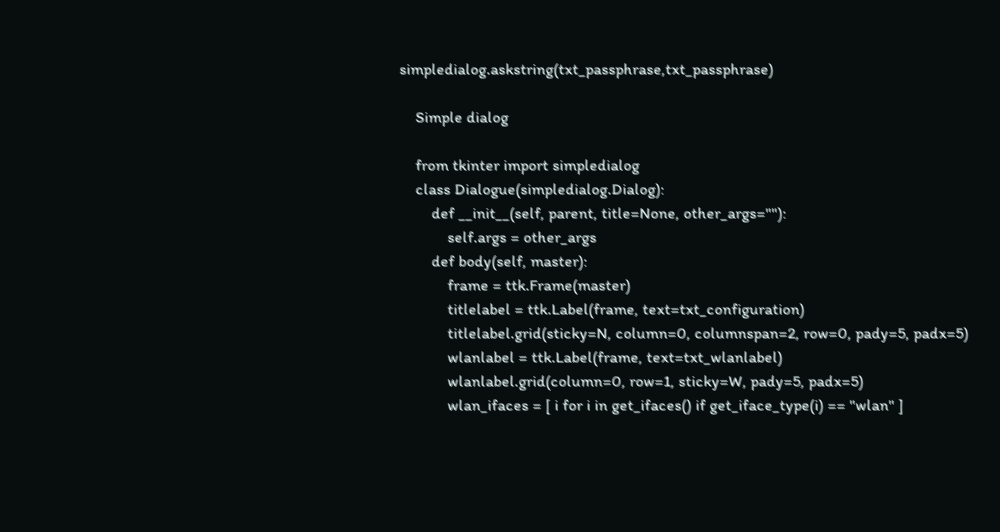simpledialog.askstring(txt_passphrase,txt_passphrase)

    Simple dialog

    from tkinter import simpledialog
    class Dialogue(simpledialog.Dialog):
        def __init__(self, parent, title=None, other_args=""):
            self.args = other_args
        def body(self, master):
            frame = ttk.Frame(master)
            titlelabel = ttk.Label(frame, text=txt_configuration)
            titlelabel.grid(sticky=N, column=0, columnspan=2, row=0, pady=5, padx=5)
            wlanlabel = ttk.Label(frame, text=txt_wlanlabel)
            wlanlabel.grid(column=0, row=1, sticky=W, pady=5, padx=5)
            wlan_ifaces = [ i for i in get_ifaces() if get_iface_type(i) == "wlan" ]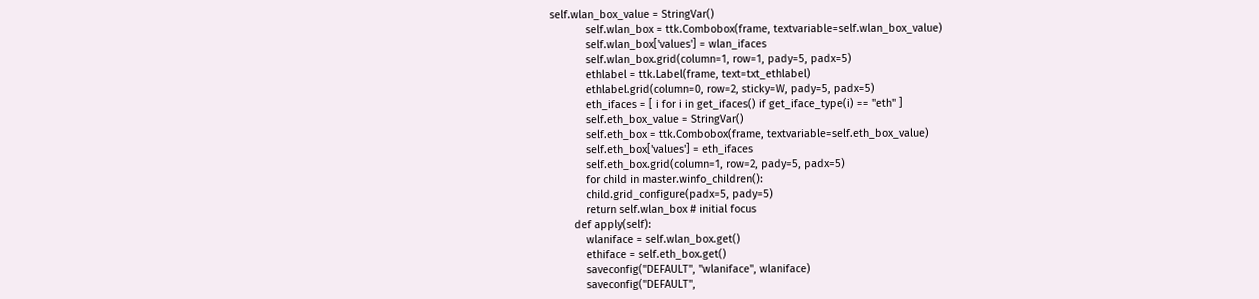self.wlan_box_value = StringVar()
            self.wlan_box = ttk.Combobox(frame, textvariable=self.wlan_box_value)
            self.wlan_box['values'] = wlan_ifaces
            self.wlan_box.grid(column=1, row=1, pady=5, padx=5)
            ethlabel = ttk.Label(frame, text=txt_ethlabel)
            ethlabel.grid(column=0, row=2, sticky=W, pady=5, padx=5)
            eth_ifaces = [ i for i in get_ifaces() if get_iface_type(i) == "eth" ]
            self.eth_box_value = StringVar()
            self.eth_box = ttk.Combobox(frame, textvariable=self.eth_box_value)
            self.eth_box['values'] = eth_ifaces
            self.eth_box.grid(column=1, row=2, pady=5, padx=5)
            for child in master.winfo_children():
            child.grid_configure(padx=5, pady=5)
            return self.wlan_box # initial focus
        def apply(self):
            wlaniface = self.wlan_box.get()
            ethiface = self.eth_box.get()
            saveconfig("DEFAULT", "wlaniface", wlaniface)
            saveconfig("DEFAULT",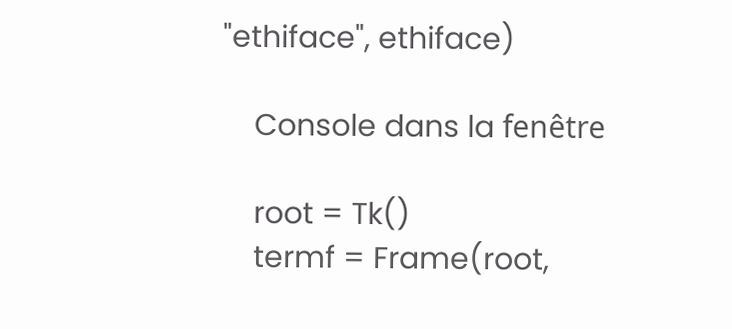"ethiface", ethiface)

    Console dans la fenêtre

    root = Tk()
    termf = Frame(root,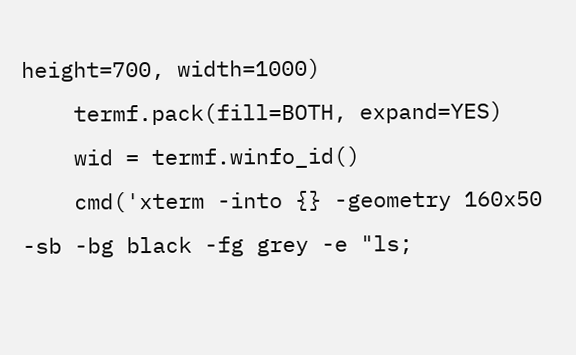height=700, width=1000)
    termf.pack(fill=BOTH, expand=YES)
    wid = termf.winfo_id()
    cmd('xterm -into {} -geometry 160x50 -sb -bg black -fg grey -e "ls;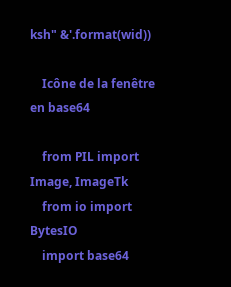ksh" &'.format(wid))

    Icône de la fenêtre en base64

    from PIL import Image, ImageTk
    from io import BytesIO
    import base64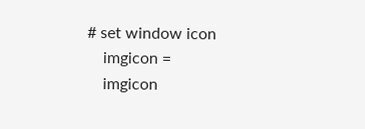# set window icon
    imgicon =
    imgicon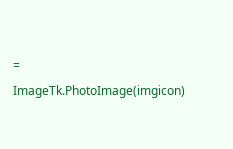= ImageTk.PhotoImage(imgicon)